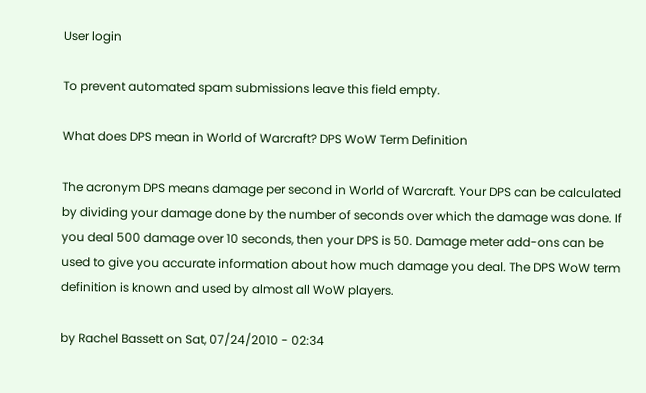User login

To prevent automated spam submissions leave this field empty.

What does DPS mean in World of Warcraft? DPS WoW Term Definition

The acronym DPS means damage per second in World of Warcraft. Your DPS can be calculated by dividing your damage done by the number of seconds over which the damage was done. If you deal 500 damage over 10 seconds, then your DPS is 50. Damage meter add-ons can be used to give you accurate information about how much damage you deal. The DPS WoW term definition is known and used by almost all WoW players.

by Rachel Bassett on Sat, 07/24/2010 - 02:34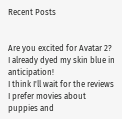Recent Posts


Are you excited for Avatar 2?
I already dyed my skin blue in anticipation!
I think I'll wait for the reviews
I prefer movies about puppies and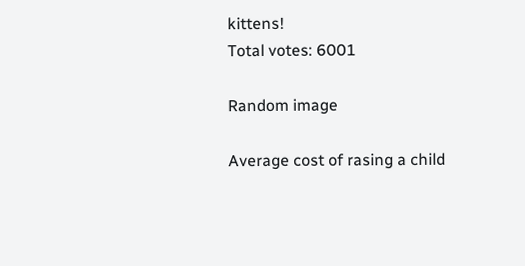kittens!
Total votes: 6001

Random image

Average cost of rasing a child